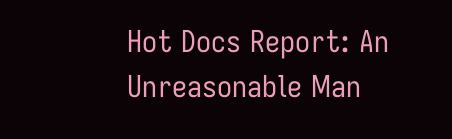Hot Docs Report: An Unreasonable Man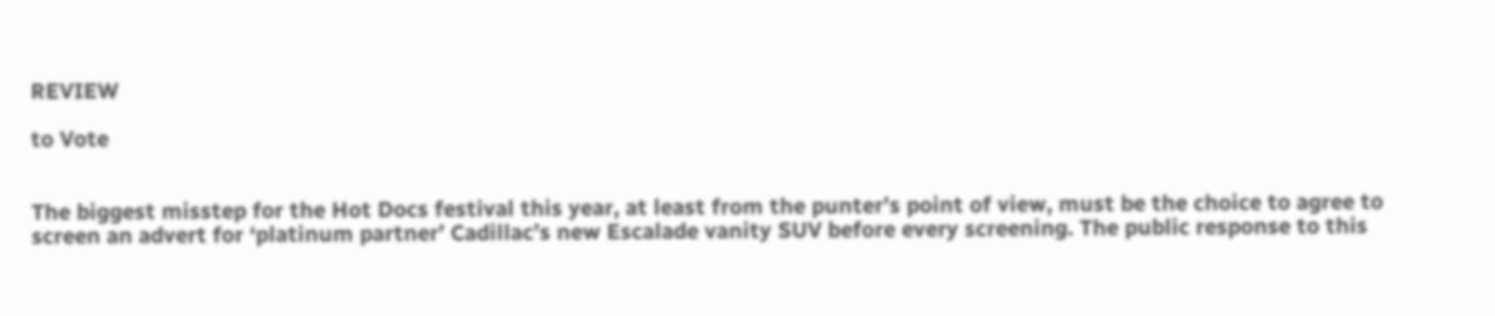REVIEW

to Vote


The biggest misstep for the Hot Docs festival this year, at least from the punter’s point of view, must be the choice to agree to screen an advert for ‘platinum partner’ Cadillac’s new Escalade vanity SUV before every screening. The public response to this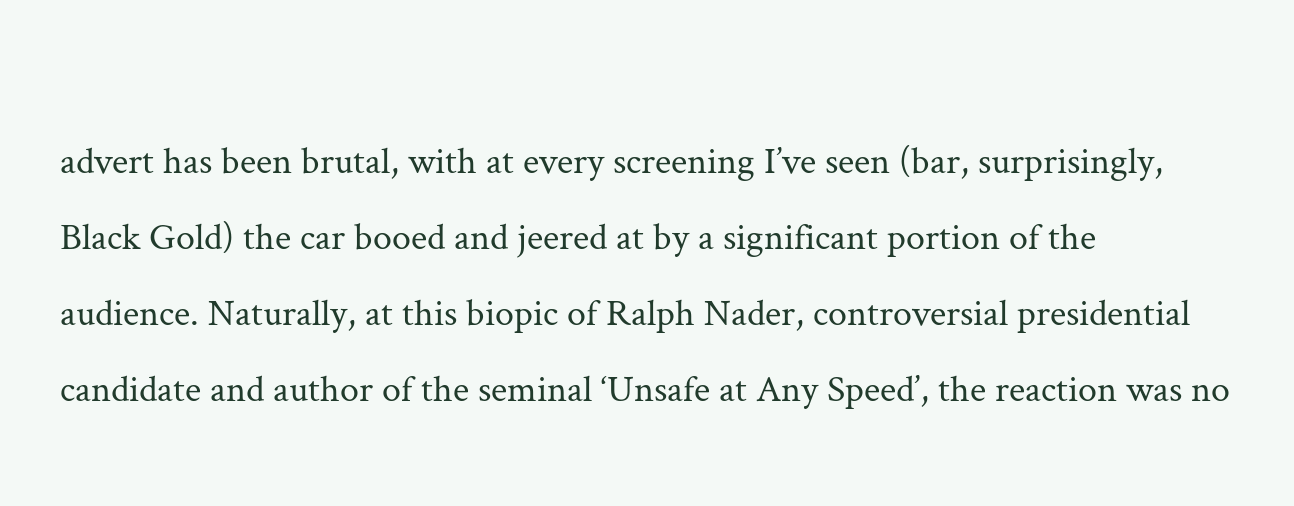advert has been brutal, with at every screening I’ve seen (bar, surprisingly, Black Gold) the car booed and jeered at by a significant portion of the audience. Naturally, at this biopic of Ralph Nader, controversial presidential candidate and author of the seminal ‘Unsafe at Any Speed’, the reaction was no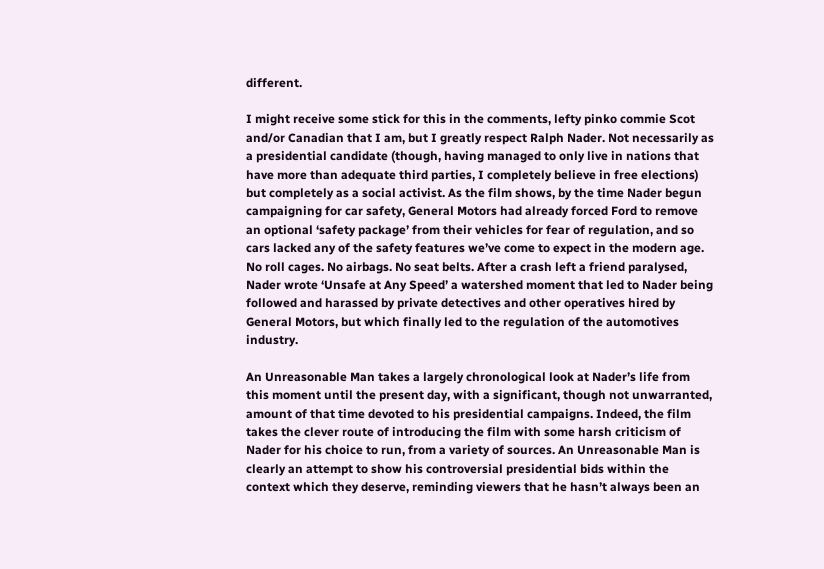different.

I might receive some stick for this in the comments, lefty pinko commie Scot and/or Canadian that I am, but I greatly respect Ralph Nader. Not necessarily as a presidential candidate (though, having managed to only live in nations that have more than adequate third parties, I completely believe in free elections) but completely as a social activist. As the film shows, by the time Nader begun campaigning for car safety, General Motors had already forced Ford to remove an optional ‘safety package’ from their vehicles for fear of regulation, and so cars lacked any of the safety features we’ve come to expect in the modern age. No roll cages. No airbags. No seat belts. After a crash left a friend paralysed, Nader wrote ‘Unsafe at Any Speed’ a watershed moment that led to Nader being followed and harassed by private detectives and other operatives hired by General Motors, but which finally led to the regulation of the automotives industry.

An Unreasonable Man takes a largely chronological look at Nader’s life from this moment until the present day, with a significant, though not unwarranted, amount of that time devoted to his presidential campaigns. Indeed, the film takes the clever route of introducing the film with some harsh criticism of Nader for his choice to run, from a variety of sources. An Unreasonable Man is clearly an attempt to show his controversial presidential bids within the context which they deserve, reminding viewers that he hasn’t always been an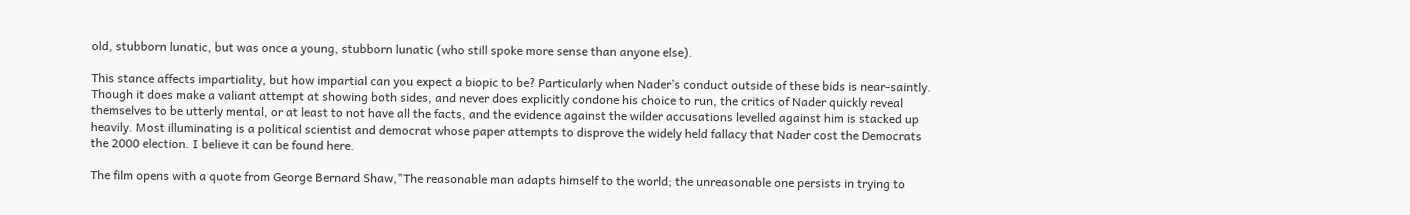old, stubborn lunatic, but was once a young, stubborn lunatic (who still spoke more sense than anyone else).

This stance affects impartiality, but how impartial can you expect a biopic to be? Particularly when Nader’s conduct outside of these bids is near-saintly. Though it does make a valiant attempt at showing both sides, and never does explicitly condone his choice to run, the critics of Nader quickly reveal themselves to be utterly mental, or at least to not have all the facts, and the evidence against the wilder accusations levelled against him is stacked up heavily. Most illuminating is a political scientist and democrat whose paper attempts to disprove the widely held fallacy that Nader cost the Democrats the 2000 election. I believe it can be found here.

The film opens with a quote from George Bernard Shaw,"The reasonable man adapts himself to the world; the unreasonable one persists in trying to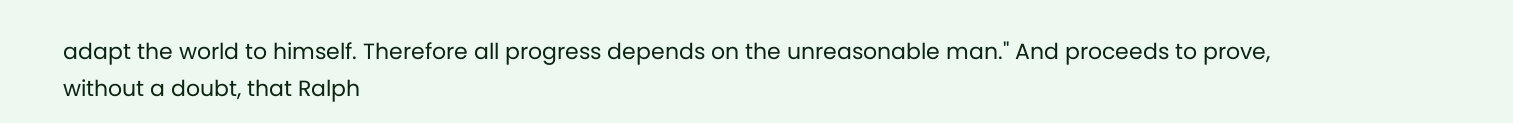adapt the world to himself. Therefore all progress depends on the unreasonable man." And proceeds to prove, without a doubt, that Ralph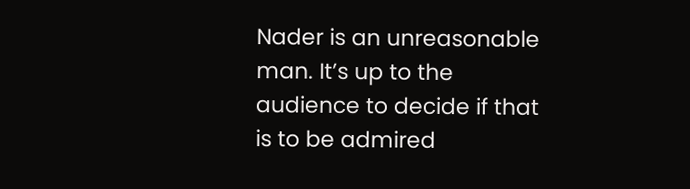Nader is an unreasonable man. It’s up to the audience to decide if that is to be admired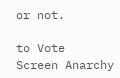or not.

to Vote
Screen Anarchy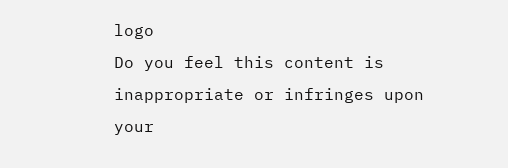logo
Do you feel this content is inappropriate or infringes upon your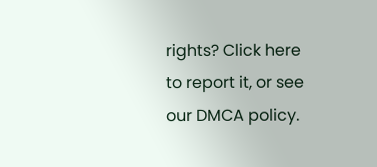rights? Click here to report it, or see our DMCA policy.